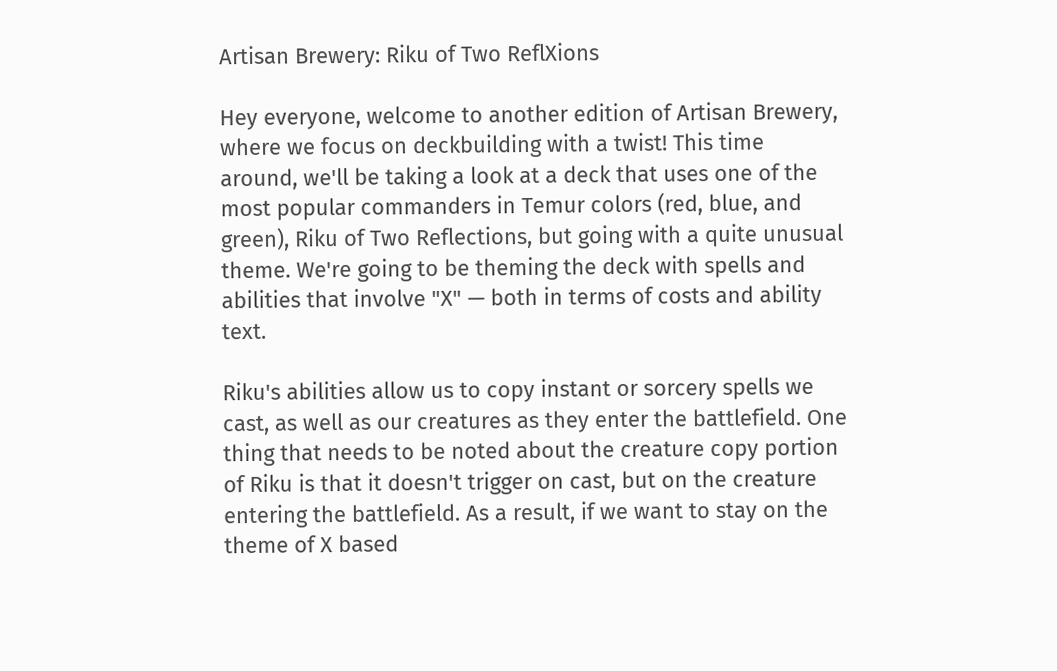Artisan Brewery: Riku of Two ReflXions

Hey everyone, welcome to another edition of Artisan Brewery, where we focus on deckbuilding with a twist! This time around, we'll be taking a look at a deck that uses one of the most popular commanders in Temur colors (red, blue, and green), Riku of Two Reflections, but going with a quite unusual theme. We're going to be theming the deck with spells and abilities that involve "X" — both in terms of costs and ability text.

Riku's abilities allow us to copy instant or sorcery spells we cast, as well as our creatures as they enter the battlefield. One thing that needs to be noted about the creature copy portion of Riku is that it doesn't trigger on cast, but on the creature entering the battlefield. As a result, if we want to stay on the theme of X based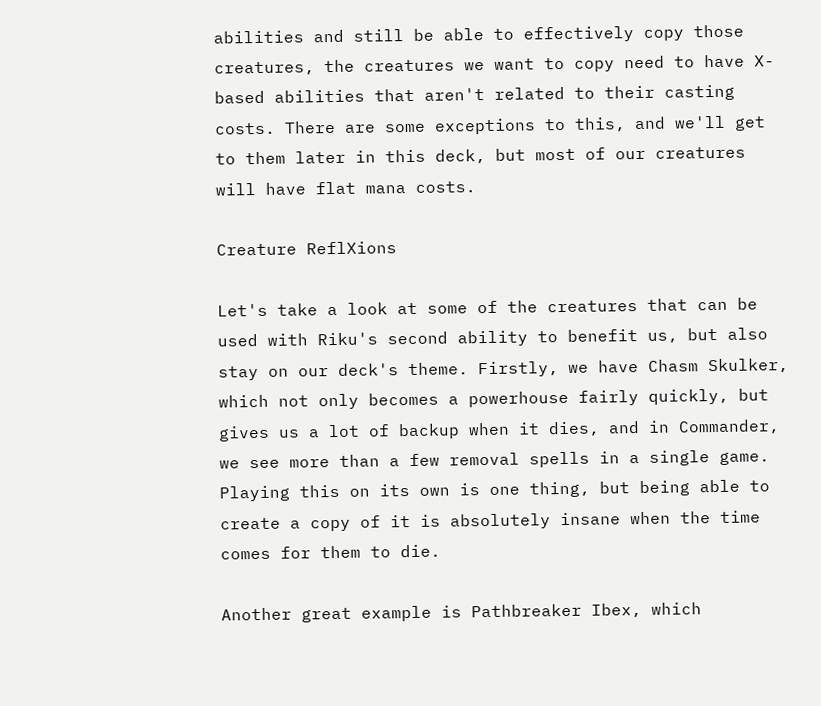abilities and still be able to effectively copy those creatures, the creatures we want to copy need to have X-based abilities that aren't related to their casting costs. There are some exceptions to this, and we'll get to them later in this deck, but most of our creatures will have flat mana costs.

Creature ReflXions

Let's take a look at some of the creatures that can be used with Riku's second ability to benefit us, but also stay on our deck's theme. Firstly, we have Chasm Skulker, which not only becomes a powerhouse fairly quickly, but gives us a lot of backup when it dies, and in Commander, we see more than a few removal spells in a single game. Playing this on its own is one thing, but being able to create a copy of it is absolutely insane when the time comes for them to die.

Another great example is Pathbreaker Ibex, which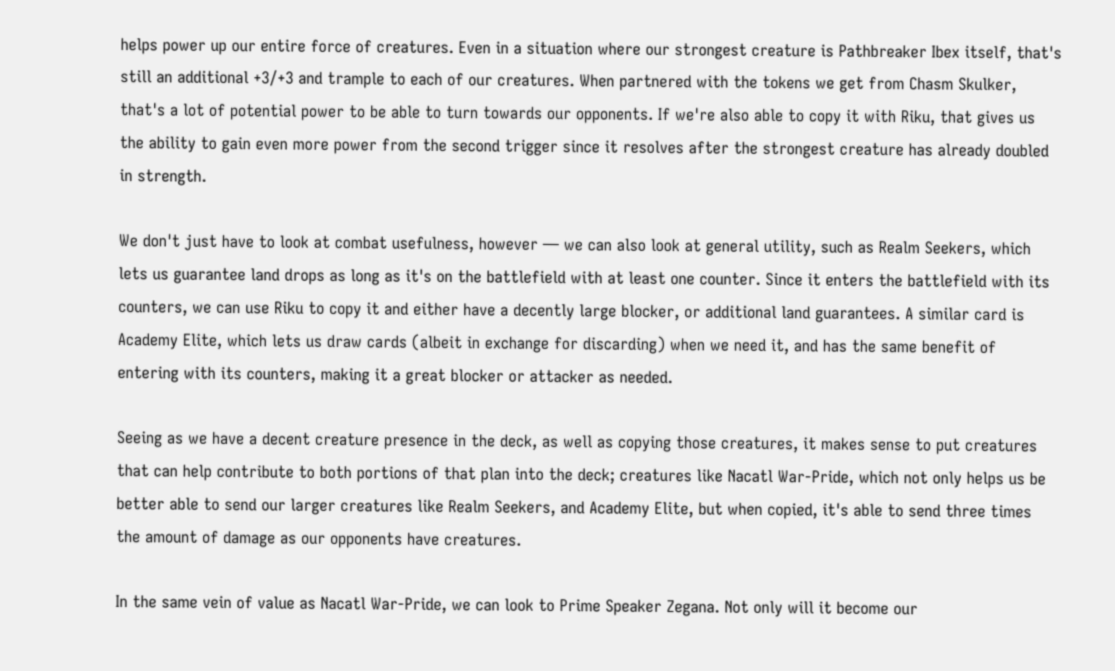helps power up our entire force of creatures. Even in a situation where our strongest creature is Pathbreaker Ibex itself, that's still an additional +3/+3 and trample to each of our creatures. When partnered with the tokens we get from Chasm Skulker, that's a lot of potential power to be able to turn towards our opponents. If we're also able to copy it with Riku, that gives us the ability to gain even more power from the second trigger since it resolves after the strongest creature has already doubled in strength.

We don't just have to look at combat usefulness, however — we can also look at general utility, such as Realm Seekers, which lets us guarantee land drops as long as it's on the battlefield with at least one counter. Since it enters the battlefield with its counters, we can use Riku to copy it and either have a decently large blocker, or additional land guarantees. A similar card is Academy Elite, which lets us draw cards (albeit in exchange for discarding) when we need it, and has the same benefit of entering with its counters, making it a great blocker or attacker as needed.

Seeing as we have a decent creature presence in the deck, as well as copying those creatures, it makes sense to put creatures that can help contribute to both portions of that plan into the deck; creatures like Nacatl War-Pride, which not only helps us be better able to send our larger creatures like Realm Seekers, and Academy Elite, but when copied, it's able to send three times the amount of damage as our opponents have creatures.

In the same vein of value as Nacatl War-Pride, we can look to Prime Speaker Zegana. Not only will it become our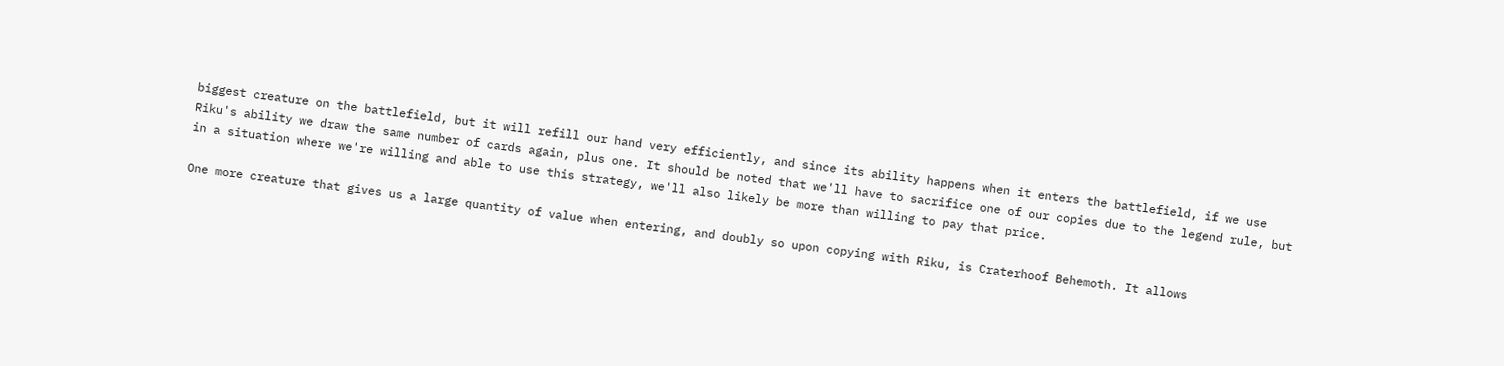biggest creature on the battlefield, but it will refill our hand very efficiently, and since its ability happens when it enters the battlefield, if we use Riku's ability we draw the same number of cards again, plus one. It should be noted that we'll have to sacrifice one of our copies due to the legend rule, but in a situation where we're willing and able to use this strategy, we'll also likely be more than willing to pay that price.

One more creature that gives us a large quantity of value when entering, and doubly so upon copying with Riku, is Craterhoof Behemoth. It allows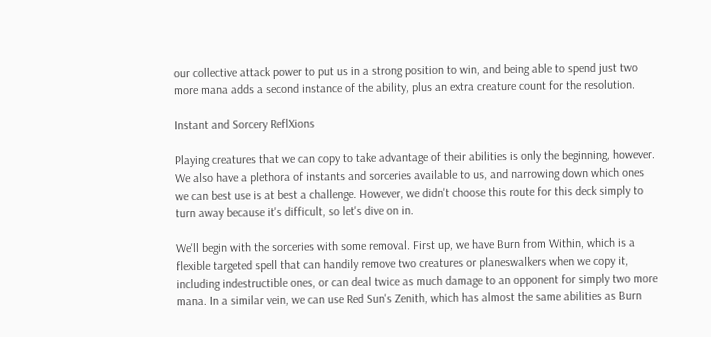our collective attack power to put us in a strong position to win, and being able to spend just two more mana adds a second instance of the ability, plus an extra creature count for the resolution.

Instant and Sorcery ReflXions

Playing creatures that we can copy to take advantage of their abilities is only the beginning, however. We also have a plethora of instants and sorceries available to us, and narrowing down which ones we can best use is at best a challenge. However, we didn't choose this route for this deck simply to turn away because it's difficult, so let's dive on in.

We'll begin with the sorceries with some removal. First up, we have Burn from Within, which is a flexible targeted spell that can handily remove two creatures or planeswalkers when we copy it, including indestructible ones, or can deal twice as much damage to an opponent for simply two more mana. In a similar vein, we can use Red Sun's Zenith, which has almost the same abilities as Burn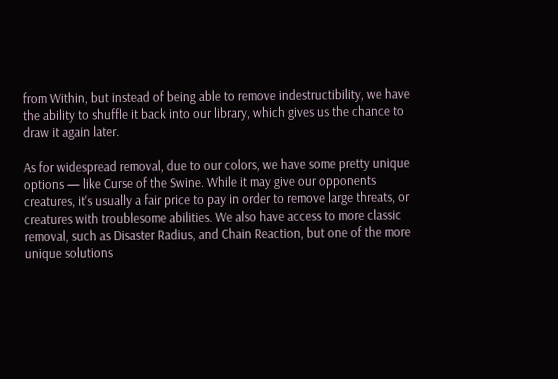from Within, but instead of being able to remove indestructibility, we have the ability to shuffle it back into our library, which gives us the chance to draw it again later.

As for widespread removal, due to our colors, we have some pretty unique options — like Curse of the Swine. While it may give our opponents creatures, it's usually a fair price to pay in order to remove large threats, or creatures with troublesome abilities. We also have access to more classic removal, such as Disaster Radius, and Chain Reaction, but one of the more unique solutions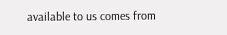available to us comes from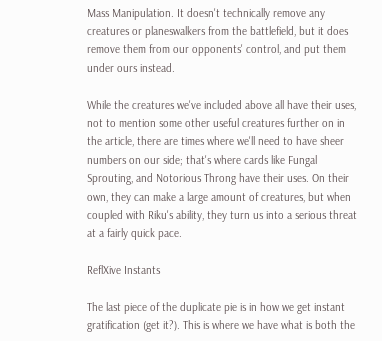Mass Manipulation. It doesn't technically remove any creatures or planeswalkers from the battlefield, but it does remove them from our opponents' control, and put them under ours instead.

While the creatures we've included above all have their uses, not to mention some other useful creatures further on in the article, there are times where we'll need to have sheer numbers on our side; that's where cards like Fungal Sprouting, and Notorious Throng have their uses. On their own, they can make a large amount of creatures, but when coupled with Riku's ability, they turn us into a serious threat at a fairly quick pace.

ReflXive Instants

The last piece of the duplicate pie is in how we get instant gratification (get it?). This is where we have what is both the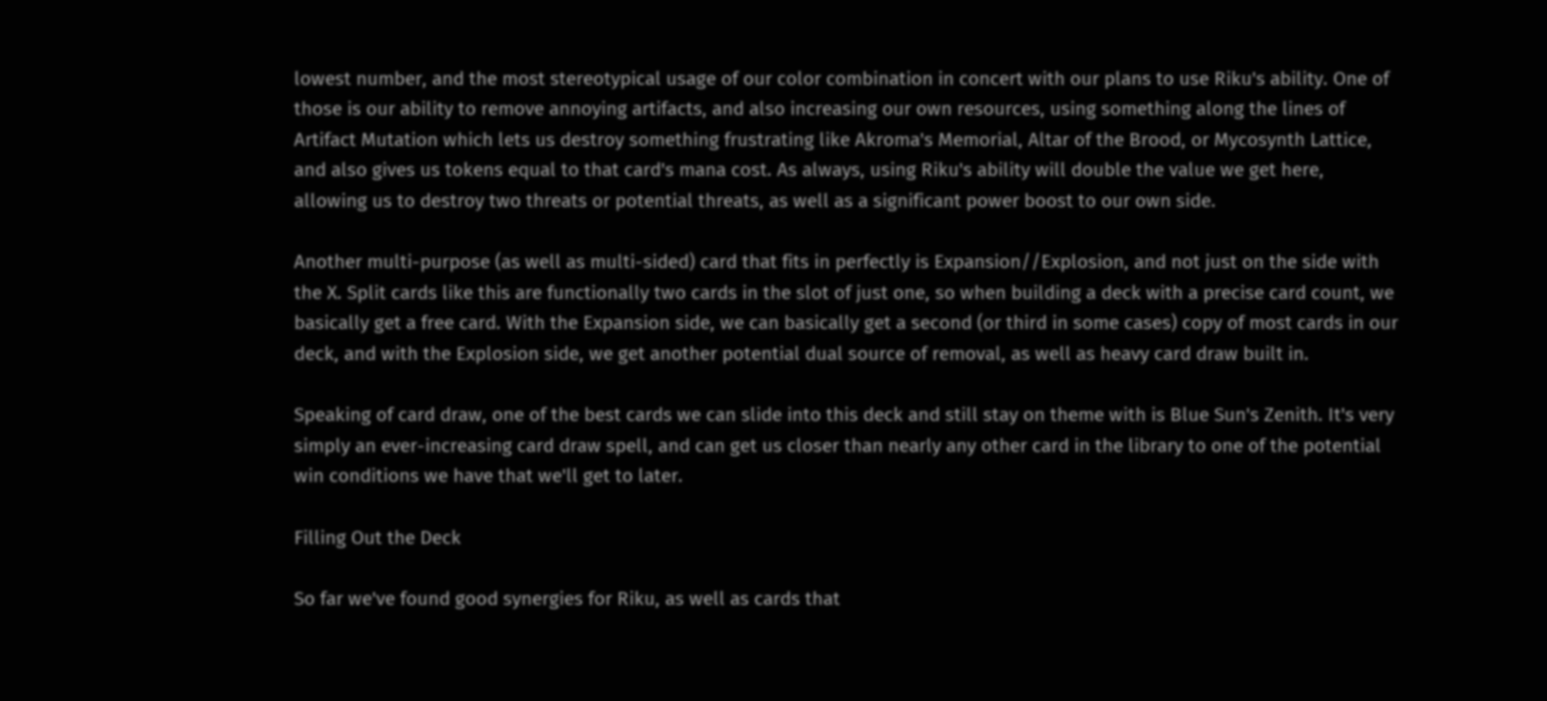lowest number, and the most stereotypical usage of our color combination in concert with our plans to use Riku's ability. One of those is our ability to remove annoying artifacts, and also increasing our own resources, using something along the lines of Artifact Mutation which lets us destroy something frustrating like Akroma's Memorial, Altar of the Brood, or Mycosynth Lattice, and also gives us tokens equal to that card's mana cost. As always, using Riku's ability will double the value we get here, allowing us to destroy two threats or potential threats, as well as a significant power boost to our own side.

Another multi-purpose (as well as multi-sided) card that fits in perfectly is Expansion//Explosion, and not just on the side with the X. Split cards like this are functionally two cards in the slot of just one, so when building a deck with a precise card count, we basically get a free card. With the Expansion side, we can basically get a second (or third in some cases) copy of most cards in our deck, and with the Explosion side, we get another potential dual source of removal, as well as heavy card draw built in.

Speaking of card draw, one of the best cards we can slide into this deck and still stay on theme with is Blue Sun's Zenith. It's very simply an ever-increasing card draw spell, and can get us closer than nearly any other card in the library to one of the potential win conditions we have that we'll get to later.

Filling Out the Deck

So far we've found good synergies for Riku, as well as cards that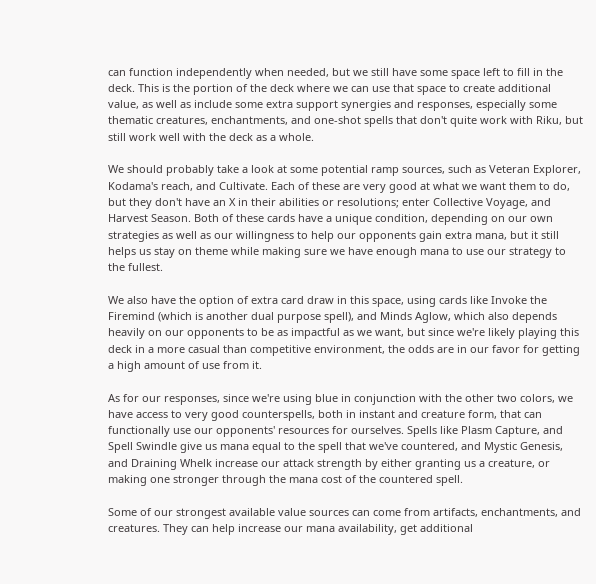can function independently when needed, but we still have some space left to fill in the deck. This is the portion of the deck where we can use that space to create additional value, as well as include some extra support synergies and responses, especially some thematic creatures, enchantments, and one-shot spells that don't quite work with Riku, but still work well with the deck as a whole.

We should probably take a look at some potential ramp sources, such as Veteran Explorer, Kodama's reach, and Cultivate. Each of these are very good at what we want them to do, but they don't have an X in their abilities or resolutions; enter Collective Voyage, and Harvest Season. Both of these cards have a unique condition, depending on our own strategies as well as our willingness to help our opponents gain extra mana, but it still helps us stay on theme while making sure we have enough mana to use our strategy to the fullest.

We also have the option of extra card draw in this space, using cards like Invoke the Firemind (which is another dual purpose spell), and Minds Aglow, which also depends heavily on our opponents to be as impactful as we want, but since we're likely playing this deck in a more casual than competitive environment, the odds are in our favor for getting a high amount of use from it.

As for our responses, since we're using blue in conjunction with the other two colors, we have access to very good counterspells, both in instant and creature form, that can functionally use our opponents' resources for ourselves. Spells like Plasm Capture, and Spell Swindle give us mana equal to the spell that we've countered, and Mystic Genesis, and Draining Whelk increase our attack strength by either granting us a creature, or making one stronger through the mana cost of the countered spell.

Some of our strongest available value sources can come from artifacts, enchantments, and creatures. They can help increase our mana availability, get additional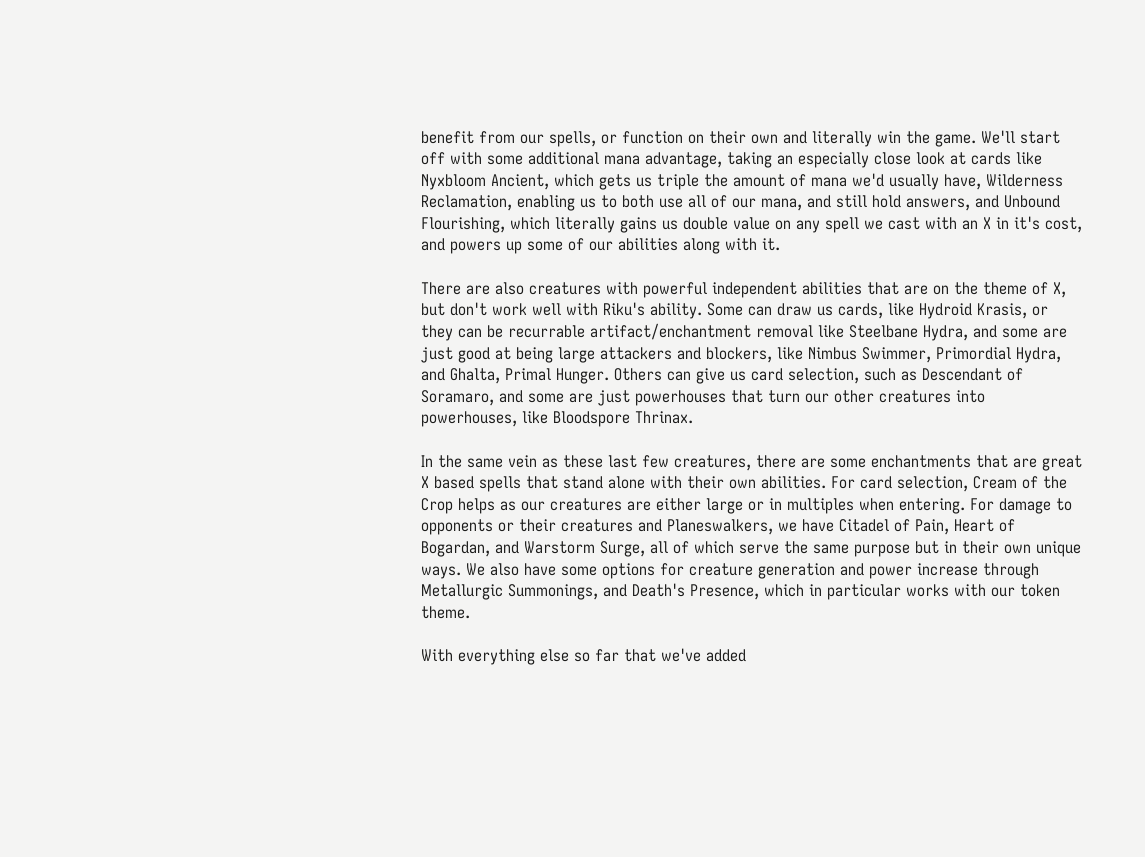benefit from our spells, or function on their own and literally win the game. We'll start off with some additional mana advantage, taking an especially close look at cards like Nyxbloom Ancient, which gets us triple the amount of mana we'd usually have, Wilderness Reclamation, enabling us to both use all of our mana, and still hold answers, and Unbound Flourishing, which literally gains us double value on any spell we cast with an X in it's cost, and powers up some of our abilities along with it.

There are also creatures with powerful independent abilities that are on the theme of X, but don't work well with Riku's ability. Some can draw us cards, like Hydroid Krasis, or they can be recurrable artifact/enchantment removal like Steelbane Hydra, and some are just good at being large attackers and blockers, like Nimbus Swimmer, Primordial Hydra, and Ghalta, Primal Hunger. Others can give us card selection, such as Descendant of Soramaro, and some are just powerhouses that turn our other creatures into powerhouses, like Bloodspore Thrinax.

In the same vein as these last few creatures, there are some enchantments that are great X based spells that stand alone with their own abilities. For card selection, Cream of the Crop helps as our creatures are either large or in multiples when entering. For damage to opponents or their creatures and Planeswalkers, we have Citadel of Pain, Heart of Bogardan, and Warstorm Surge, all of which serve the same purpose but in their own unique ways. We also have some options for creature generation and power increase through Metallurgic Summonings, and Death's Presence, which in particular works with our token theme.

With everything else so far that we've added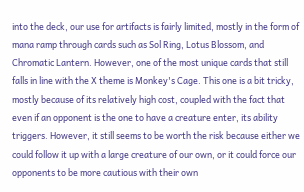into the deck, our use for artifacts is fairly limited, mostly in the form of mana ramp through cards such as Sol Ring, Lotus Blossom, and Chromatic Lantern. However, one of the most unique cards that still falls in line with the X theme is Monkey's Cage. This one is a bit tricky, mostly because of its relatively high cost, coupled with the fact that even if an opponent is the one to have a creature enter, its ability triggers. However, it still seems to be worth the risk because either we could follow it up with a large creature of our own, or it could force our opponents to be more cautious with their own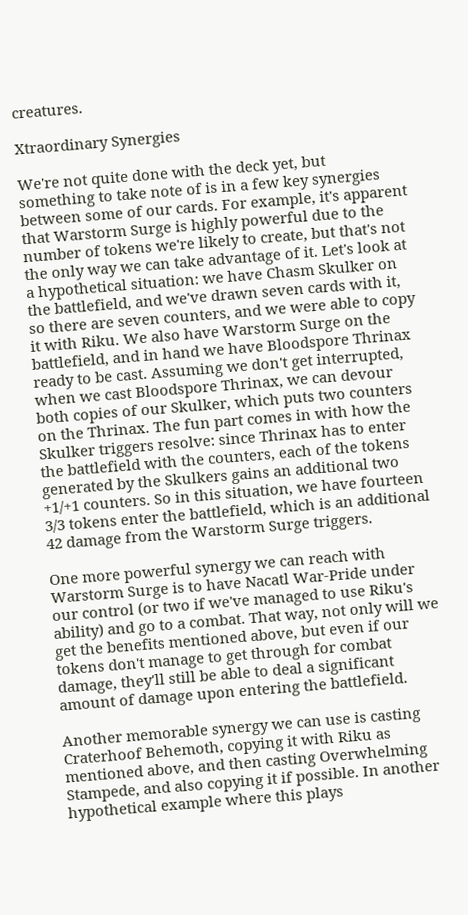creatures.

Xtraordinary Synergies

We're not quite done with the deck yet, but something to take note of is in a few key synergies between some of our cards. For example, it's apparent that Warstorm Surge is highly powerful due to the number of tokens we're likely to create, but that's not the only way we can take advantage of it. Let's look at a hypothetical situation: we have Chasm Skulker on the battlefield, and we've drawn seven cards with it, so there are seven counters, and we were able to copy it with Riku. We also have Warstorm Surge on the battlefield, and in hand we have Bloodspore Thrinax ready to be cast. Assuming we don't get interrupted, when we cast Bloodspore Thrinax, we can devour both copies of our Skulker, which puts two counters on the Thrinax. The fun part comes in with how the Skulker triggers resolve: since Thrinax has to enter the battlefield with the counters, each of the tokens generated by the Skulkers gains an additional two +1/+1 counters. So in this situation, we have fourteen 3/3 tokens enter the battlefield, which is an additional 42 damage from the Warstorm Surge triggers.

One more powerful synergy we can reach with Warstorm Surge is to have Nacatl War-Pride under our control (or two if we've managed to use Riku's ability) and go to a combat. That way, not only will we get the benefits mentioned above, but even if our tokens don't manage to get through for combat damage, they'll still be able to deal a significant amount of damage upon entering the battlefield.

Another memorable synergy we can use is casting Craterhoof Behemoth, copying it with Riku as mentioned above, and then casting Overwhelming Stampede, and also copying it if possible. In another hypothetical example where this plays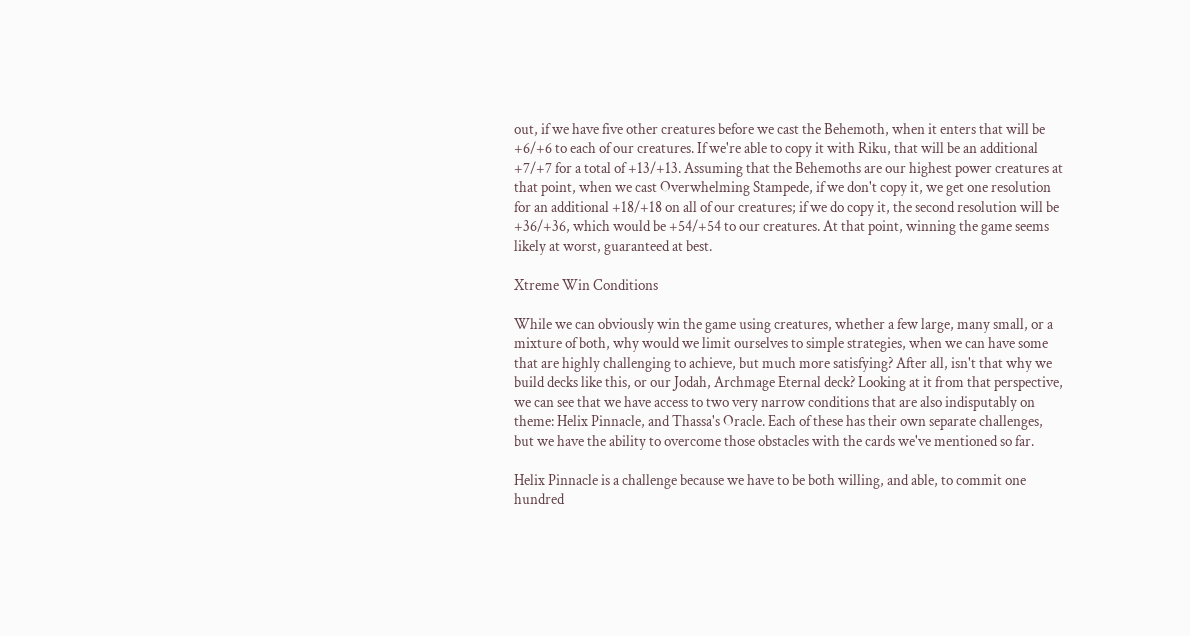out, if we have five other creatures before we cast the Behemoth, when it enters that will be +6/+6 to each of our creatures. If we're able to copy it with Riku, that will be an additional +7/+7 for a total of +13/+13. Assuming that the Behemoths are our highest power creatures at that point, when we cast Overwhelming Stampede, if we don't copy it, we get one resolution for an additional +18/+18 on all of our creatures; if we do copy it, the second resolution will be +36/+36, which would be +54/+54 to our creatures. At that point, winning the game seems likely at worst, guaranteed at best.

Xtreme Win Conditions

While we can obviously win the game using creatures, whether a few large, many small, or a mixture of both, why would we limit ourselves to simple strategies, when we can have some that are highly challenging to achieve, but much more satisfying? After all, isn't that why we build decks like this, or our Jodah, Archmage Eternal deck? Looking at it from that perspective, we can see that we have access to two very narrow conditions that are also indisputably on theme: Helix Pinnacle, and Thassa's Oracle. Each of these has their own separate challenges, but we have the ability to overcome those obstacles with the cards we've mentioned so far.

Helix Pinnacle is a challenge because we have to be both willing, and able, to commit one hundred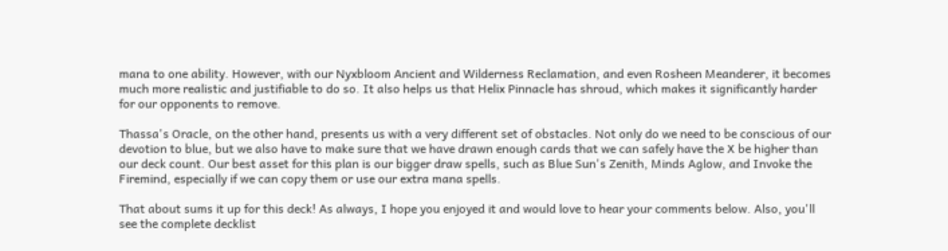mana to one ability. However, with our Nyxbloom Ancient and Wilderness Reclamation, and even Rosheen Meanderer, it becomes much more realistic and justifiable to do so. It also helps us that Helix Pinnacle has shroud, which makes it significantly harder for our opponents to remove.

Thassa's Oracle, on the other hand, presents us with a very different set of obstacles. Not only do we need to be conscious of our devotion to blue, but we also have to make sure that we have drawn enough cards that we can safely have the X be higher than our deck count. Our best asset for this plan is our bigger draw spells, such as Blue Sun's Zenith, Minds Aglow, and Invoke the Firemind, especially if we can copy them or use our extra mana spells.

That about sums it up for this deck! As always, I hope you enjoyed it and would love to hear your comments below. Also, you'll see the complete decklist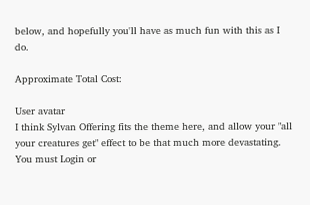below, and hopefully you'll have as much fun with this as I do.

Approximate Total Cost:

User avatar
I think Sylvan Offering fits the theme here, and allow your "all your creatures get" effect to be that much more devastating.
You must Login or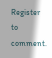Register to comment.